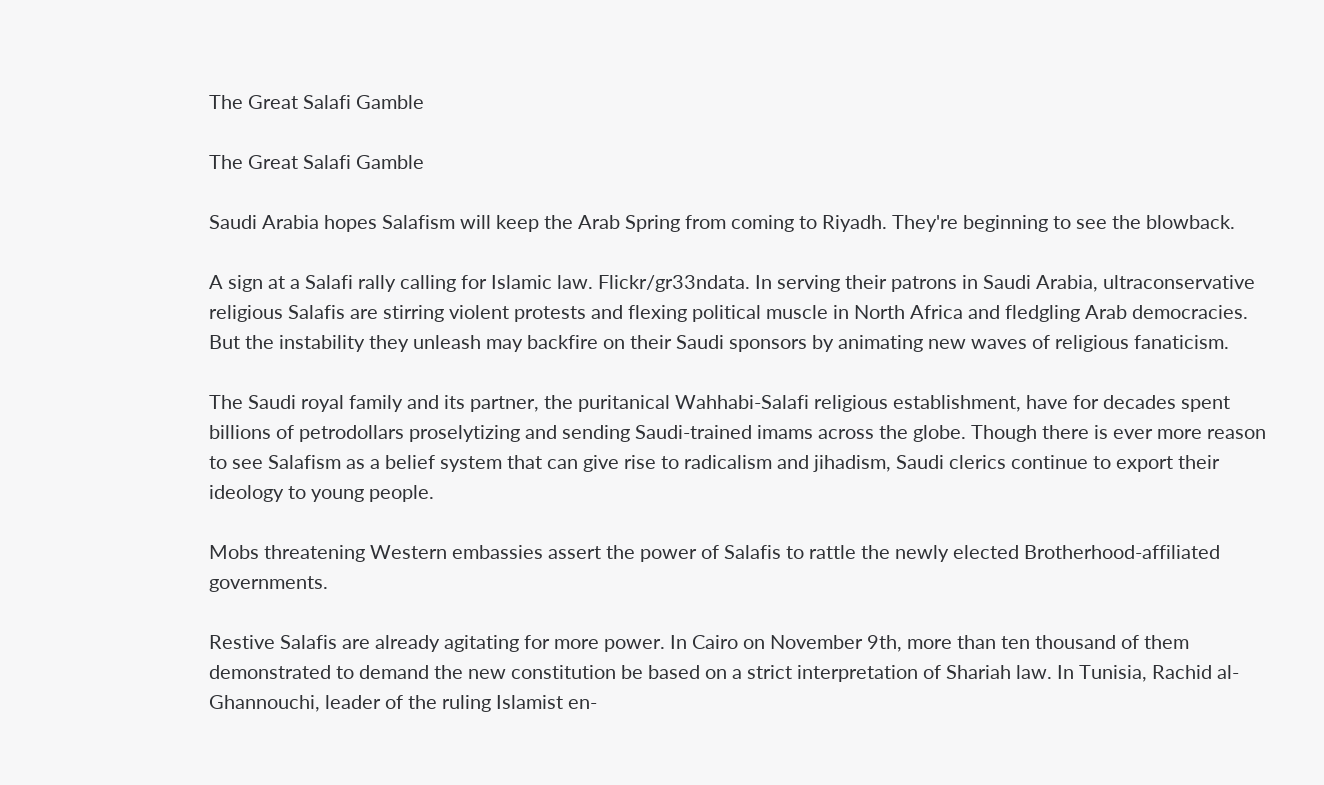The Great Salafi Gamble

The Great Salafi Gamble

Saudi Arabia hopes Salafism will keep the Arab Spring from coming to Riyadh. They're beginning to see the blowback.

A sign at a Salafi rally calling for Islamic law. Flickr/gr33ndata. In serving their patrons in Saudi Arabia, ultraconservative religious Salafis are stirring violent protests and flexing political muscle in North Africa and fledgling Arab democracies. But the instability they unleash may backfire on their Saudi sponsors by animating new waves of religious fanaticism.

The Saudi royal family and its partner, the puritanical Wahhabi-Salafi religious establishment, have for decades spent billions of petrodollars proselytizing and sending Saudi-trained imams across the globe. Though there is ever more reason to see Salafism as a belief system that can give rise to radicalism and jihadism, Saudi clerics continue to export their ideology to young people.

Mobs threatening Western embassies assert the power of Salafis to rattle the newly elected Brotherhood-affiliated governments.

Restive Salafis are already agitating for more power. In Cairo on November 9th, more than ten thousand of them demonstrated to demand the new constitution be based on a strict interpretation of Shariah law. In Tunisia, Rachid al-Ghannouchi, leader of the ruling Islamist en-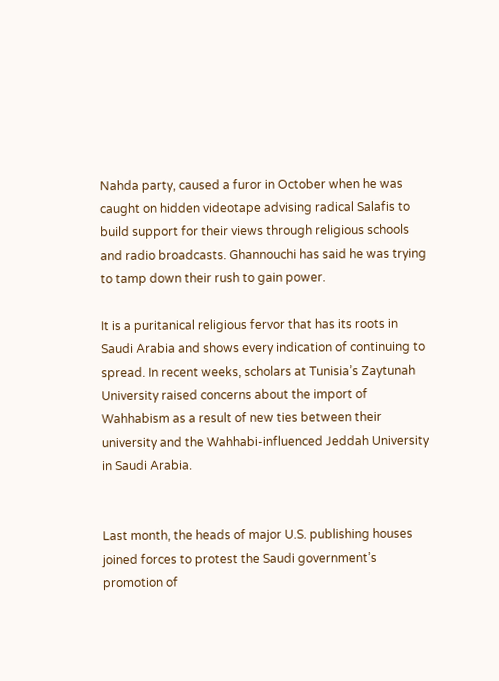Nahda party, caused a furor in October when he was caught on hidden videotape advising radical Salafis to build support for their views through religious schools and radio broadcasts. Ghannouchi has said he was trying to tamp down their rush to gain power.

It is a puritanical religious fervor that has its roots in Saudi Arabia and shows every indication of continuing to spread. In recent weeks, scholars at Tunisia’s Zaytunah University raised concerns about the import of Wahhabism as a result of new ties between their university and the Wahhabi-influenced Jeddah University in Saudi Arabia.


Last month, the heads of major U.S. publishing houses joined forces to protest the Saudi government’s promotion of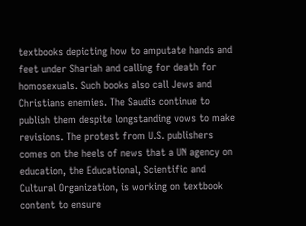textbooks depicting how to amputate hands and feet under Shariah and calling for death for homosexuals. Such books also call Jews and Christians enemies. The Saudis continue to publish them despite longstanding vows to make revisions. The protest from U.S. publishers comes on the heels of news that a UN agency on education, the Educational, Scientific and Cultural Organization, is working on textbook content to ensure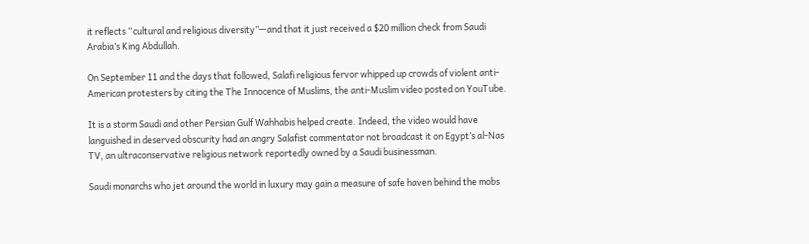it reflects “cultural and religious diversity”—and that it just received a $20 million check from Saudi Arabia’s King Abdullah.

On September 11 and the days that followed, Salafi religious fervor whipped up crowds of violent anti-American protesters by citing the The Innocence of Muslims, the anti-Muslim video posted on YouTube.

It is a storm Saudi and other Persian Gulf Wahhabis helped create. Indeed, the video would have languished in deserved obscurity had an angry Salafist commentator not broadcast it on Egypt’s al-Nas TV, an ultraconservative religious network reportedly owned by a Saudi businessman.

Saudi monarchs who jet around the world in luxury may gain a measure of safe haven behind the mobs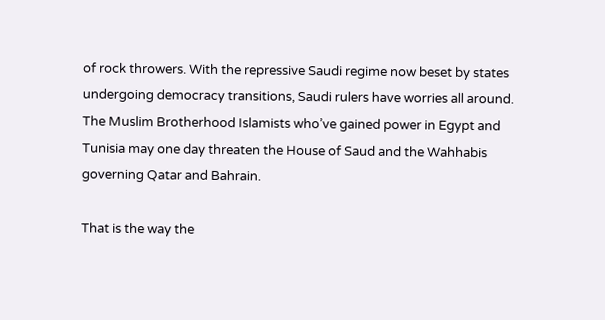of rock throwers. With the repressive Saudi regime now beset by states undergoing democracy transitions, Saudi rulers have worries all around. The Muslim Brotherhood Islamists who’ve gained power in Egypt and Tunisia may one day threaten the House of Saud and the Wahhabis governing Qatar and Bahrain.

That is the way the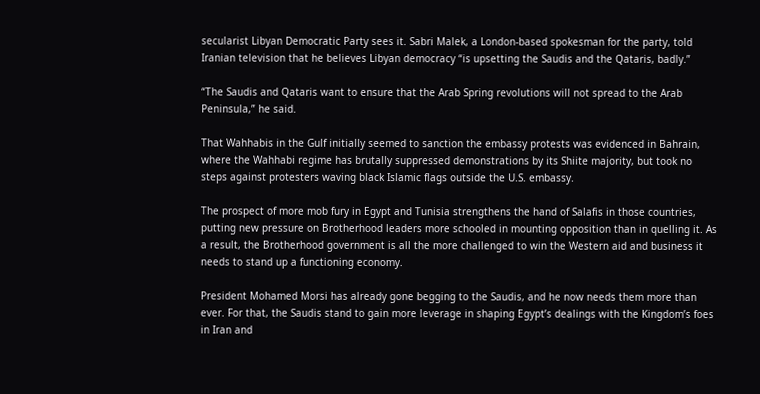secularist Libyan Democratic Party sees it. Sabri Malek, a London-based spokesman for the party, told Iranian television that he believes Libyan democracy “is upsetting the Saudis and the Qataris, badly.”

“The Saudis and Qataris want to ensure that the Arab Spring revolutions will not spread to the Arab Peninsula,” he said.

That Wahhabis in the Gulf initially seemed to sanction the embassy protests was evidenced in Bahrain, where the Wahhabi regime has brutally suppressed demonstrations by its Shiite majority, but took no steps against protesters waving black Islamic flags outside the U.S. embassy.

The prospect of more mob fury in Egypt and Tunisia strengthens the hand of Salafis in those countries, putting new pressure on Brotherhood leaders more schooled in mounting opposition than in quelling it. As a result, the Brotherhood government is all the more challenged to win the Western aid and business it needs to stand up a functioning economy.

President Mohamed Morsi has already gone begging to the Saudis, and he now needs them more than ever. For that, the Saudis stand to gain more leverage in shaping Egypt’s dealings with the Kingdom’s foes in Iran and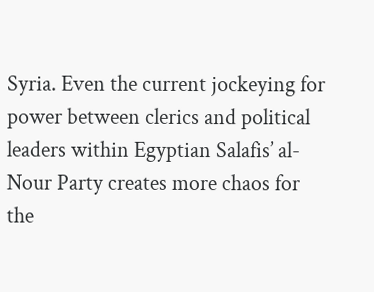Syria. Even the current jockeying for power between clerics and political leaders within Egyptian Salafis’ al-Nour Party creates more chaos for the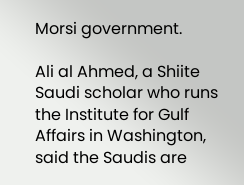Morsi government.

Ali al Ahmed, a Shiite Saudi scholar who runs the Institute for Gulf Affairs in Washington, said the Saudis are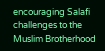encouraging Salafi challenges to the Muslim Brotherhood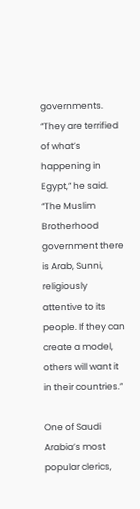governments. “They are terrified of what’s happening in Egypt,” he said. “The Muslim Brotherhood government there is Arab, Sunni, religiously attentive to its people. If they can create a model, others will want it in their countries.”

One of Saudi Arabia’s most popular clerics,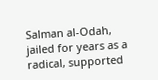Salman al-Odah, jailed for years as a radical, supported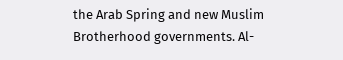the Arab Spring and new Muslim Brotherhood governments. Al-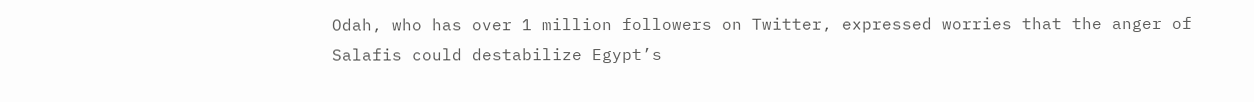Odah, who has over 1 million followers on Twitter, expressed worries that the anger of Salafis could destabilize Egypt’s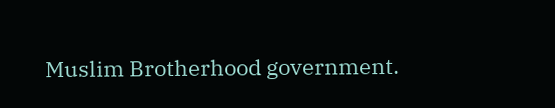Muslim Brotherhood government.